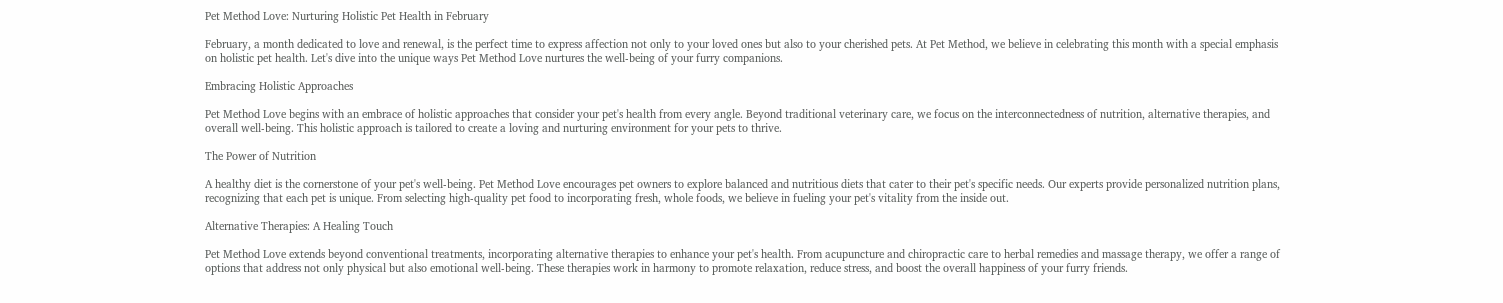Pet Method Love: Nurturing Holistic Pet Health in February

February, a month dedicated to love and renewal, is the perfect time to express affection not only to your loved ones but also to your cherished pets. At Pet Method, we believe in celebrating this month with a special emphasis on holistic pet health. Let's dive into the unique ways Pet Method Love nurtures the well-being of your furry companions.

Embracing Holistic Approaches

Pet Method Love begins with an embrace of holistic approaches that consider your pet's health from every angle. Beyond traditional veterinary care, we focus on the interconnectedness of nutrition, alternative therapies, and overall well-being. This holistic approach is tailored to create a loving and nurturing environment for your pets to thrive.

The Power of Nutrition

A healthy diet is the cornerstone of your pet's well-being. Pet Method Love encourages pet owners to explore balanced and nutritious diets that cater to their pet's specific needs. Our experts provide personalized nutrition plans, recognizing that each pet is unique. From selecting high-quality pet food to incorporating fresh, whole foods, we believe in fueling your pet's vitality from the inside out.

Alternative Therapies: A Healing Touch

Pet Method Love extends beyond conventional treatments, incorporating alternative therapies to enhance your pet's health. From acupuncture and chiropractic care to herbal remedies and massage therapy, we offer a range of options that address not only physical but also emotional well-being. These therapies work in harmony to promote relaxation, reduce stress, and boost the overall happiness of your furry friends.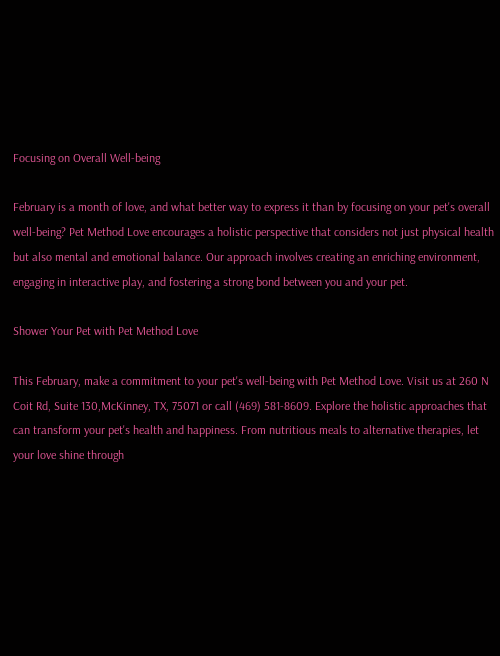Focusing on Overall Well-being

February is a month of love, and what better way to express it than by focusing on your pet's overall well-being? Pet Method Love encourages a holistic perspective that considers not just physical health but also mental and emotional balance. Our approach involves creating an enriching environment, engaging in interactive play, and fostering a strong bond between you and your pet.

Shower Your Pet with Pet Method Love

This February, make a commitment to your pet's well-being with Pet Method Love. Visit us at 260 N Coit Rd, Suite 130,McKinney, TX, 75071 or call (469) 581-8609. Explore the holistic approaches that can transform your pet's health and happiness. From nutritious meals to alternative therapies, let your love shine through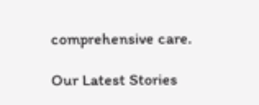comprehensive care.

Our Latest Stories